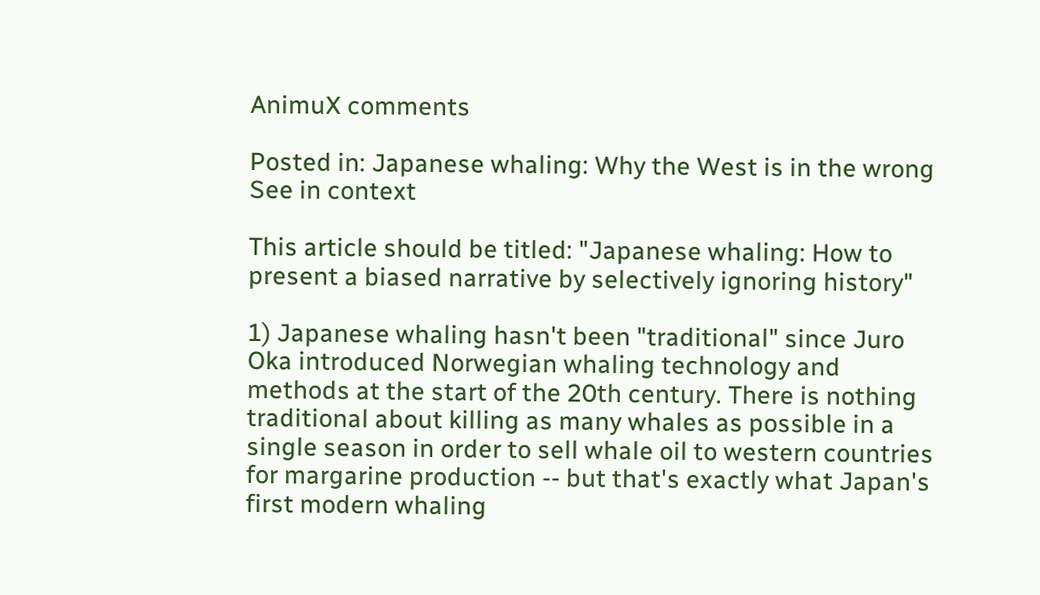AnimuX comments

Posted in: Japanese whaling: Why the West is in the wrong See in context

This article should be titled: "Japanese whaling: How to present a biased narrative by selectively ignoring history"

1) Japanese whaling hasn't been "traditional" since Juro Oka introduced Norwegian whaling technology and methods at the start of the 20th century. There is nothing traditional about killing as many whales as possible in a single season in order to sell whale oil to western countries for margarine production -- but that's exactly what Japan's first modern whaling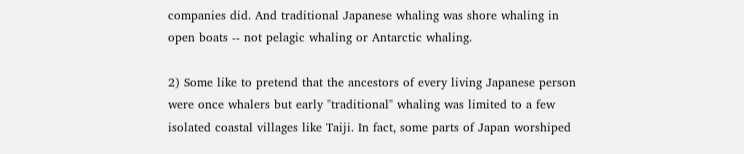companies did. And traditional Japanese whaling was shore whaling in open boats -- not pelagic whaling or Antarctic whaling.

2) Some like to pretend that the ancestors of every living Japanese person were once whalers but early "traditional" whaling was limited to a few isolated coastal villages like Taiji. In fact, some parts of Japan worshiped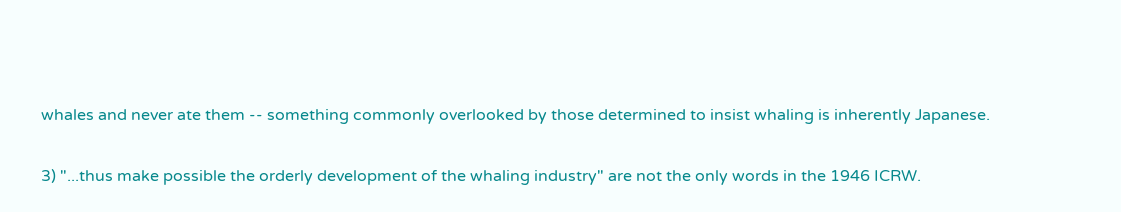whales and never ate them -- something commonly overlooked by those determined to insist whaling is inherently Japanese.

3) "...thus make possible the orderly development of the whaling industry" are not the only words in the 1946 ICRW.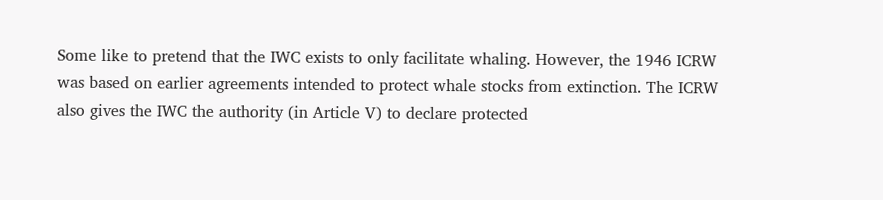Some like to pretend that the IWC exists to only facilitate whaling. However, the 1946 ICRW was based on earlier agreements intended to protect whale stocks from extinction. The ICRW also gives the IWC the authority (in Article V) to declare protected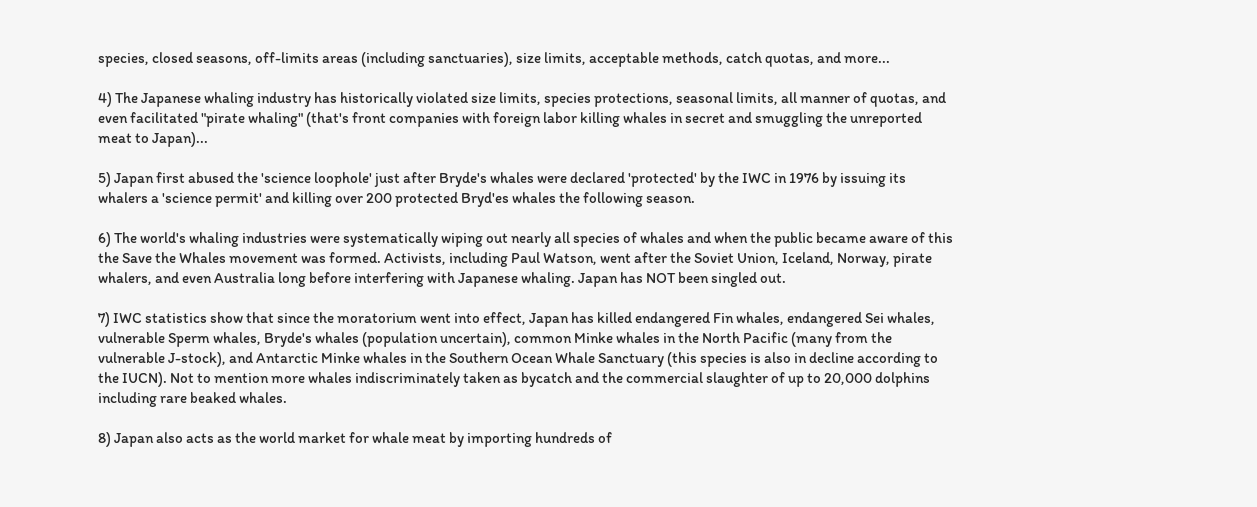species, closed seasons, off-limits areas (including sanctuaries), size limits, acceptable methods, catch quotas, and more...

4) The Japanese whaling industry has historically violated size limits, species protections, seasonal limits, all manner of quotas, and even facilitated "pirate whaling" (that's front companies with foreign labor killing whales in secret and smuggling the unreported meat to Japan)...

5) Japan first abused the 'science loophole' just after Bryde's whales were declared 'protected' by the IWC in 1976 by issuing its whalers a 'science permit' and killing over 200 protected Bryd'es whales the following season.

6) The world's whaling industries were systematically wiping out nearly all species of whales and when the public became aware of this the Save the Whales movement was formed. Activists, including Paul Watson, went after the Soviet Union, Iceland, Norway, pirate whalers, and even Australia long before interfering with Japanese whaling. Japan has NOT been singled out.

7) IWC statistics show that since the moratorium went into effect, Japan has killed endangered Fin whales, endangered Sei whales, vulnerable Sperm whales, Bryde's whales (population uncertain), common Minke whales in the North Pacific (many from the vulnerable J-stock), and Antarctic Minke whales in the Southern Ocean Whale Sanctuary (this species is also in decline according to the IUCN). Not to mention more whales indiscriminately taken as bycatch and the commercial slaughter of up to 20,000 dolphins including rare beaked whales.

8) Japan also acts as the world market for whale meat by importing hundreds of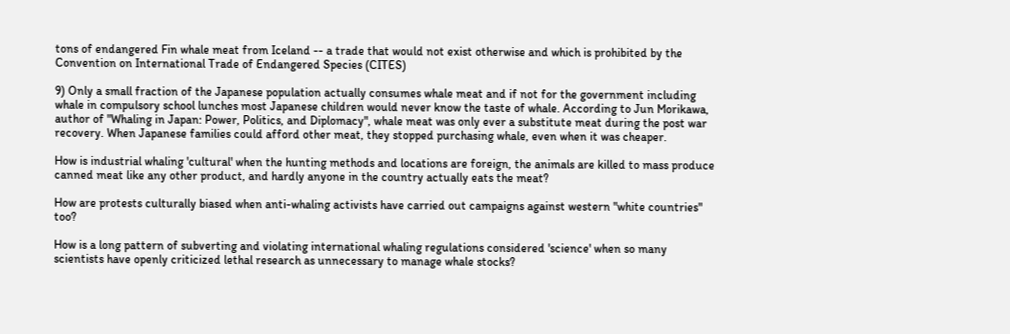tons of endangered Fin whale meat from Iceland -- a trade that would not exist otherwise and which is prohibited by the Convention on International Trade of Endangered Species (CITES)

9) Only a small fraction of the Japanese population actually consumes whale meat and if not for the government including whale in compulsory school lunches most Japanese children would never know the taste of whale. According to Jun Morikawa, author of "Whaling in Japan: Power, Politics, and Diplomacy", whale meat was only ever a substitute meat during the post war recovery. When Japanese families could afford other meat, they stopped purchasing whale, even when it was cheaper.

How is industrial whaling 'cultural' when the hunting methods and locations are foreign, the animals are killed to mass produce canned meat like any other product, and hardly anyone in the country actually eats the meat?

How are protests culturally biased when anti-whaling activists have carried out campaigns against western "white countries" too?

How is a long pattern of subverting and violating international whaling regulations considered 'science' when so many scientists have openly criticized lethal research as unnecessary to manage whale stocks?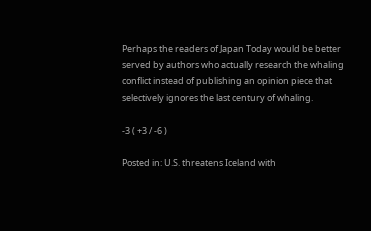Perhaps the readers of Japan Today would be better served by authors who actually research the whaling conflict instead of publishing an opinion piece that selectively ignores the last century of whaling.

-3 ( +3 / -6 )

Posted in: U.S. threatens Iceland with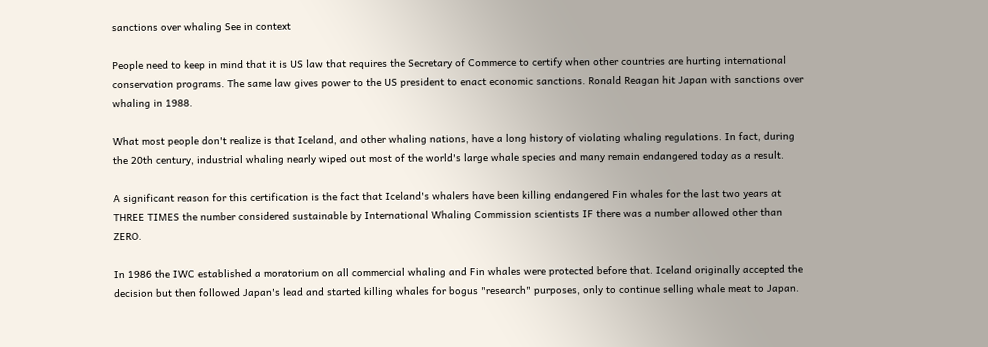sanctions over whaling See in context

People need to keep in mind that it is US law that requires the Secretary of Commerce to certify when other countries are hurting international conservation programs. The same law gives power to the US president to enact economic sanctions. Ronald Reagan hit Japan with sanctions over whaling in 1988.

What most people don't realize is that Iceland, and other whaling nations, have a long history of violating whaling regulations. In fact, during the 20th century, industrial whaling nearly wiped out most of the world's large whale species and many remain endangered today as a result.

A significant reason for this certification is the fact that Iceland's whalers have been killing endangered Fin whales for the last two years at THREE TIMES the number considered sustainable by International Whaling Commission scientists IF there was a number allowed other than ZERO.

In 1986 the IWC established a moratorium on all commercial whaling and Fin whales were protected before that. Iceland originally accepted the decision but then followed Japan's lead and started killing whales for bogus "research" purposes, only to continue selling whale meat to Japan.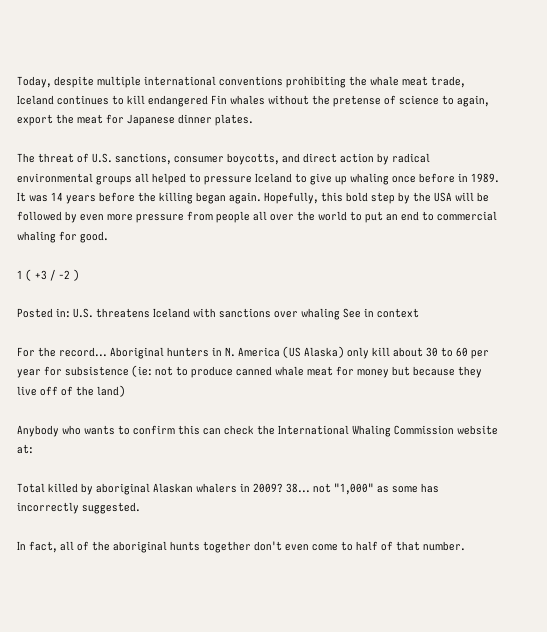Today, despite multiple international conventions prohibiting the whale meat trade, Iceland continues to kill endangered Fin whales without the pretense of science to again, export the meat for Japanese dinner plates.

The threat of U.S. sanctions, consumer boycotts, and direct action by radical environmental groups all helped to pressure Iceland to give up whaling once before in 1989. It was 14 years before the killing began again. Hopefully, this bold step by the USA will be followed by even more pressure from people all over the world to put an end to commercial whaling for good.

1 ( +3 / -2 )

Posted in: U.S. threatens Iceland with sanctions over whaling See in context

For the record... Aboriginal hunters in N. America (US Alaska) only kill about 30 to 60 per year for subsistence (ie: not to produce canned whale meat for money but because they live off of the land)

Anybody who wants to confirm this can check the International Whaling Commission website at:

Total killed by aboriginal Alaskan whalers in 2009? 38... not "1,000" as some has incorrectly suggested.

In fact, all of the aboriginal hunts together don't even come to half of that number.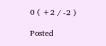0 ( +2 / -2 )

Posted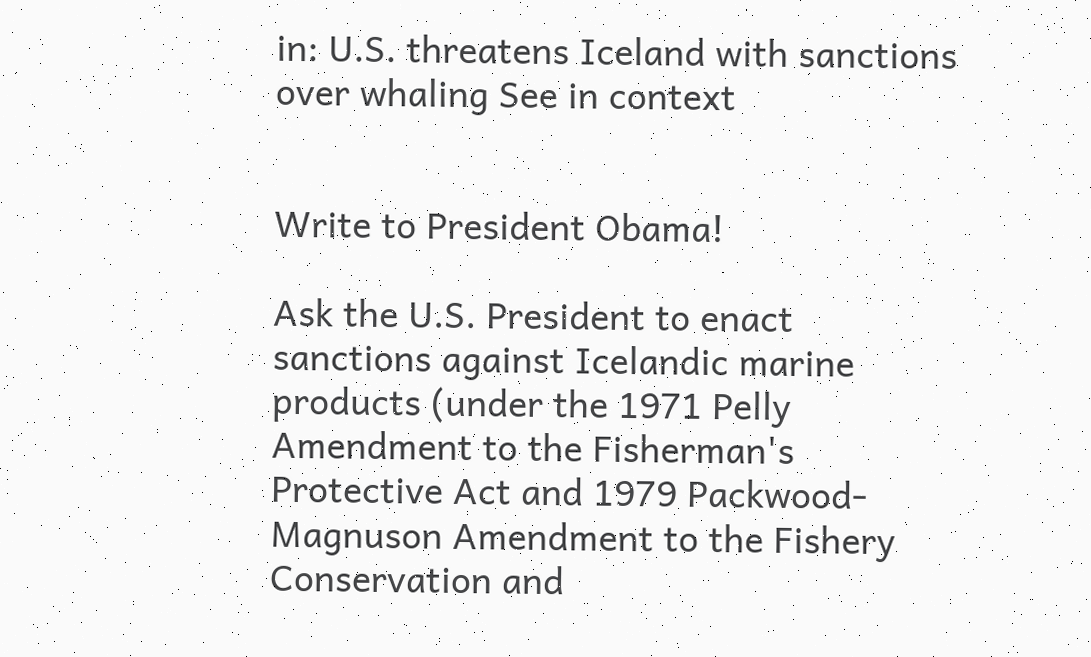in: U.S. threatens Iceland with sanctions over whaling See in context


Write to President Obama!

Ask the U.S. President to enact sanctions against Icelandic marine products (under the 1971 Pelly Amendment to the Fisherman's Protective Act and 1979 Packwood-Magnuson Amendment to the Fishery Conservation and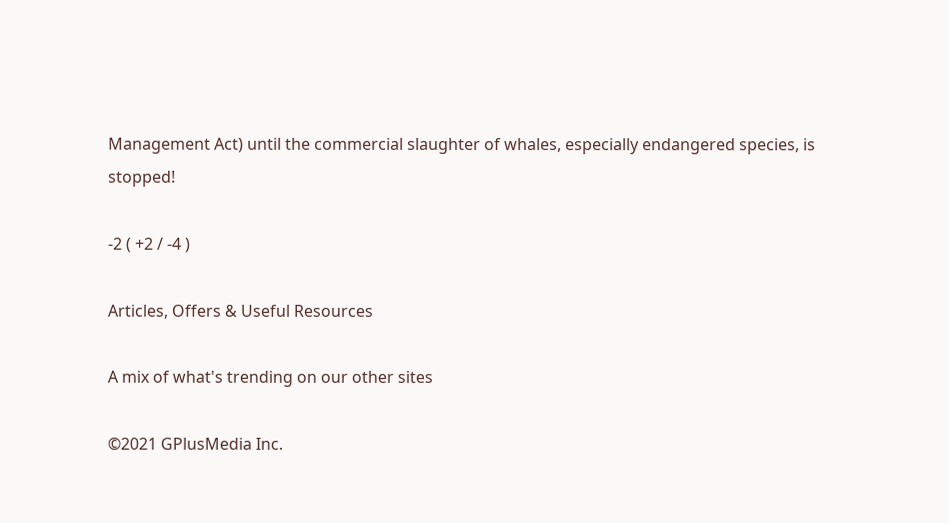Management Act) until the commercial slaughter of whales, especially endangered species, is stopped!

-2 ( +2 / -4 )

Articles, Offers & Useful Resources

A mix of what's trending on our other sites

©2021 GPlusMedia Inc.